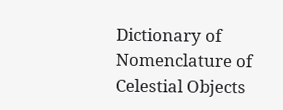Dictionary of Nomenclature of Celestial Objects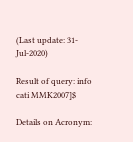(Last update: 31-Jul-2020)

Result of query: info cati MMK2007]$

Details on Acronym: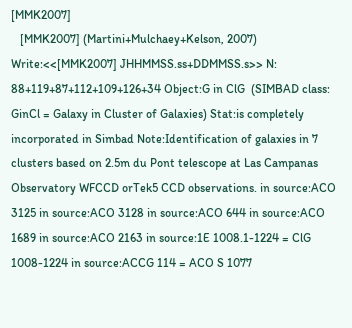[MMK2007]
   [MMK2007] (Martini+Mulchaey+Kelson, 2007) Write:<<[MMK2007] JHHMMSS.ss+DDMMSS.s>> N: 88+119+87+112+109+126+34 Object:G in ClG  (SIMBAD class: GinCl = Galaxy in Cluster of Galaxies) Stat:is completely incorporated in Simbad Note:Identification of galaxies in 7 clusters based on 2.5m du Pont telescope at Las Campanas Observatory WFCCD orTek5 CCD observations. in source:ACO 3125 in source:ACO 3128 in source:ACO 644 in source:ACO 1689 in source:ACO 2163 in source:1E 1008.1-1224 = ClG 1008-1224 in source:ACCG 114 = ACO S 1077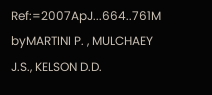Ref:=2007ApJ...664..761M byMARTINI P. , MULCHAEY J.S., KELSON D.D.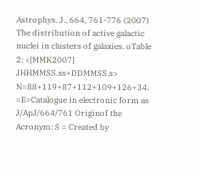Astrophys. J., 664, 761-776 (2007) The distribution of active galactic nuclei in clusters of galaxies. oTable 2: <[MMK2007] JHHMMSS.ss+DDMMSS.s> N=88+119+87+112+109+126+34. =E=Catalogue in electronic form as J/ApJ/664/761 Originof the Acronym: S = Created by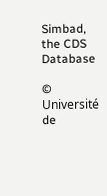Simbad, the CDS Database

© Université de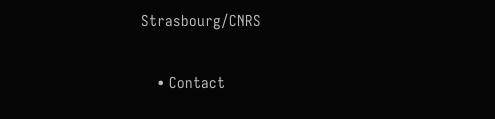Strasbourg/CNRS

    • Contact